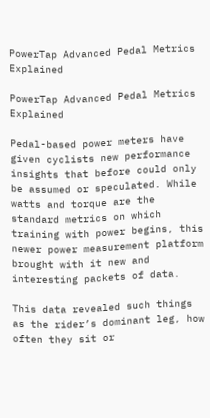PowerTap Advanced Pedal Metrics Explained

PowerTap Advanced Pedal Metrics Explained

Pedal-based power meters have given cyclists new performance insights that before could only be assumed or speculated. While watts and torque are the standard metrics on which training with power begins, this newer power measurement platform brought with it new and interesting packets of data.

This data revealed such things as the rider’s dominant leg, how often they sit or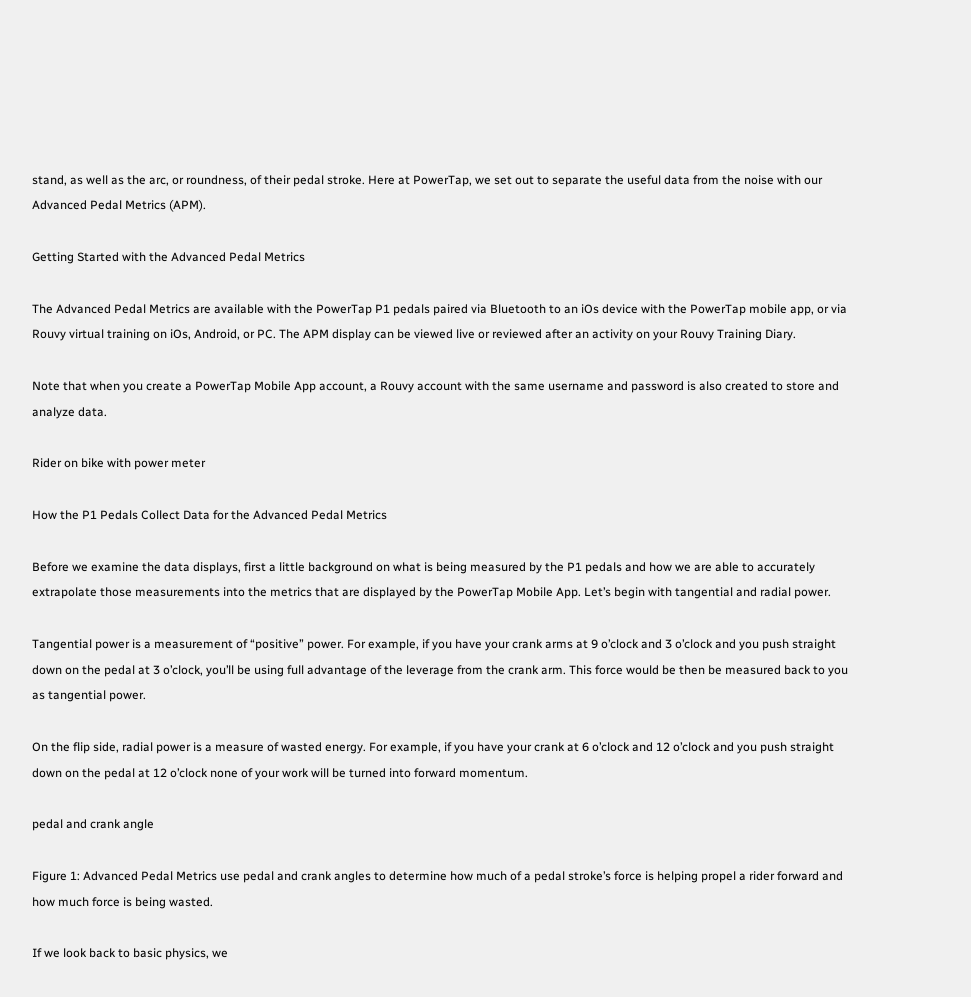stand, as well as the arc, or roundness, of their pedal stroke. Here at PowerTap, we set out to separate the useful data from the noise with our Advanced Pedal Metrics (APM).

Getting Started with the Advanced Pedal Metrics

The Advanced Pedal Metrics are available with the PowerTap P1 pedals paired via Bluetooth to an iOs device with the PowerTap mobile app, or via Rouvy virtual training on iOs, Android, or PC. The APM display can be viewed live or reviewed after an activity on your Rouvy Training Diary.

Note that when you create a PowerTap Mobile App account, a Rouvy account with the same username and password is also created to store and analyze data.

Rider on bike with power meter

How the P1 Pedals Collect Data for the Advanced Pedal Metrics

Before we examine the data displays, first a little background on what is being measured by the P1 pedals and how we are able to accurately extrapolate those measurements into the metrics that are displayed by the PowerTap Mobile App. Let’s begin with tangential and radial power.

Tangential power is a measurement of “positive” power. For example, if you have your crank arms at 9 o’clock and 3 o’clock and you push straight down on the pedal at 3 o’clock, you’ll be using full advantage of the leverage from the crank arm. This force would be then be measured back to you as tangential power.

On the flip side, radial power is a measure of wasted energy. For example, if you have your crank at 6 o’clock and 12 o’clock and you push straight down on the pedal at 12 o’clock none of your work will be turned into forward momentum.

pedal and crank angle

Figure 1: Advanced Pedal Metrics use pedal and crank angles to determine how much of a pedal stroke’s force is helping propel a rider forward and how much force is being wasted.

If we look back to basic physics, we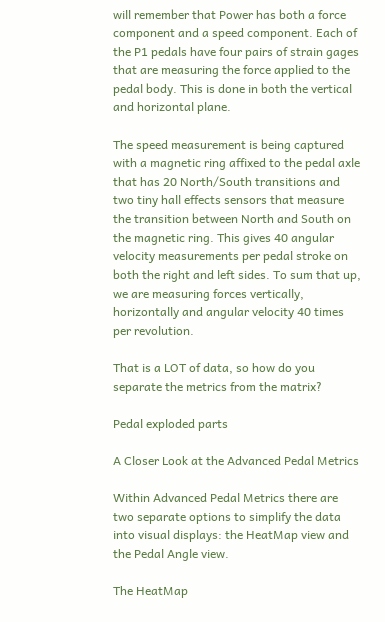will remember that Power has both a force component and a speed component. Each of the P1 pedals have four pairs of strain gages that are measuring the force applied to the pedal body. This is done in both the vertical and horizontal plane.

The speed measurement is being captured with a magnetic ring affixed to the pedal axle that has 20 North/South transitions and two tiny hall effects sensors that measure the transition between North and South on the magnetic ring. This gives 40 angular velocity measurements per pedal stroke on both the right and left sides. To sum that up, we are measuring forces vertically, horizontally and angular velocity 40 times per revolution.

That is a LOT of data, so how do you separate the metrics from the matrix?

Pedal exploded parts

A Closer Look at the Advanced Pedal Metrics

Within Advanced Pedal Metrics there are two separate options to simplify the data into visual displays: the HeatMap view and the Pedal Angle view.

The HeatMap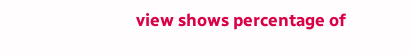view shows percentage of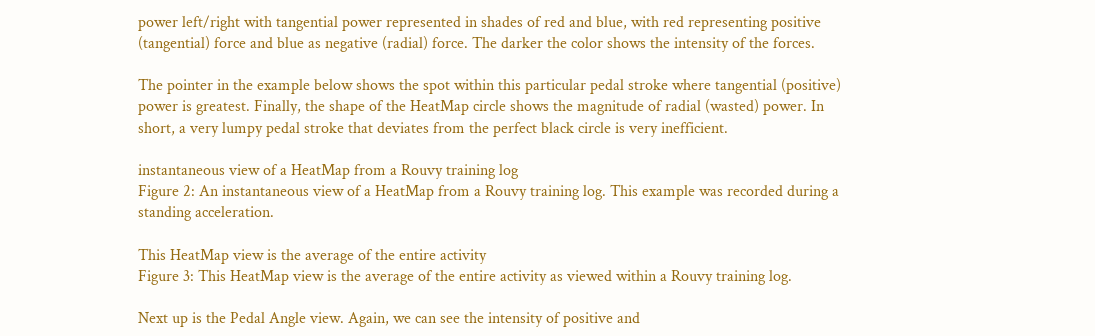power left/right with tangential power represented in shades of red and blue, with red representing positive (tangential) force and blue as negative (radial) force. The darker the color shows the intensity of the forces.

The pointer in the example below shows the spot within this particular pedal stroke where tangential (positive) power is greatest. Finally, the shape of the HeatMap circle shows the magnitude of radial (wasted) power. In short, a very lumpy pedal stroke that deviates from the perfect black circle is very inefficient.

instantaneous view of a HeatMap from a Rouvy training log
Figure 2: An instantaneous view of a HeatMap from a Rouvy training log. This example was recorded during a standing acceleration.

This HeatMap view is the average of the entire activity
Figure 3: This HeatMap view is the average of the entire activity as viewed within a Rouvy training log.

Next up is the Pedal Angle view. Again, we can see the intensity of positive and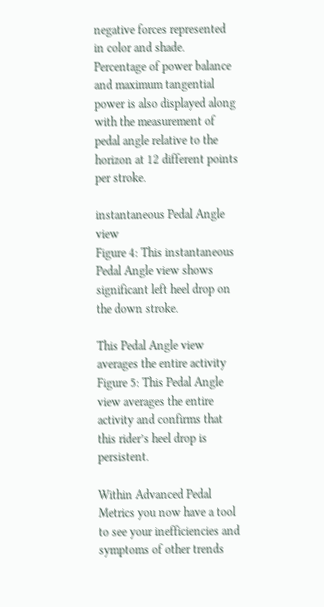negative forces represented in color and shade. Percentage of power balance and maximum tangential power is also displayed along with the measurement of pedal angle relative to the horizon at 12 different points per stroke.

instantaneous Pedal Angle view
Figure 4: This instantaneous Pedal Angle view shows significant left heel drop on the down stroke.

This Pedal Angle view averages the entire activity
Figure 5: This Pedal Angle view averages the entire activity and confirms that this rider’s heel drop is persistent.

Within Advanced Pedal Metrics you now have a tool to see your inefficiencies and symptoms of other trends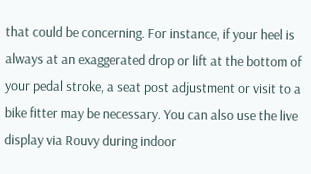that could be concerning. For instance, if your heel is always at an exaggerated drop or lift at the bottom of your pedal stroke, a seat post adjustment or visit to a bike fitter may be necessary. You can also use the live display via Rouvy during indoor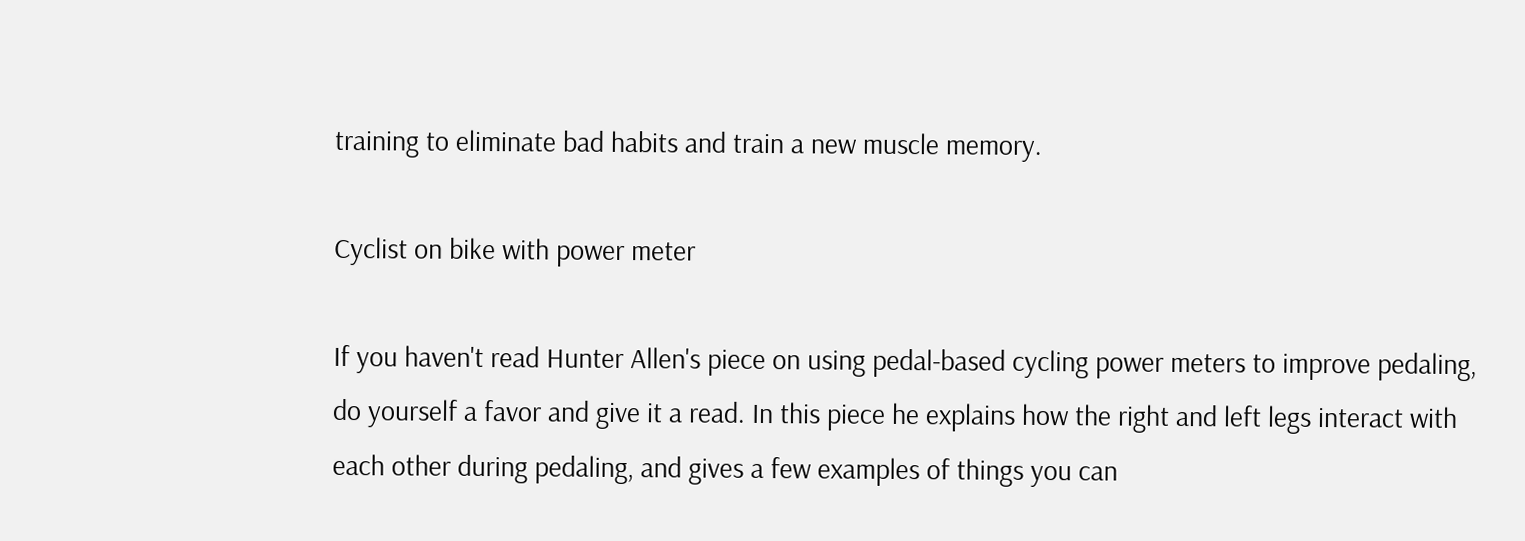training to eliminate bad habits and train a new muscle memory.

Cyclist on bike with power meter

If you haven't read Hunter Allen's piece on using pedal-based cycling power meters to improve pedaling, do yourself a favor and give it a read. In this piece he explains how the right and left legs interact with each other during pedaling, and gives a few examples of things you can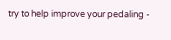try to help improve your pedaling -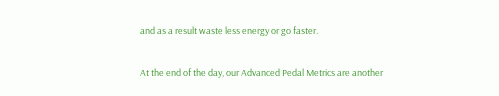and as a result waste less energy or go faster.

At the end of the day, our Advanced Pedal Metrics are another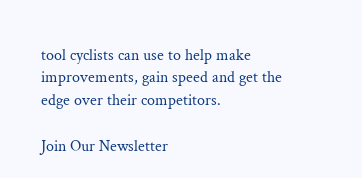tool cyclists can use to help make improvements, gain speed and get the edge over their competitors.

Join Our Newsletter